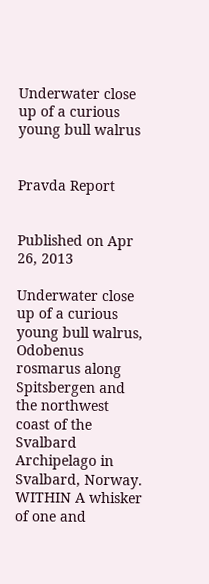Underwater close up of a curious young bull walrus


Pravda Report


Published on Apr 26, 2013

Underwater close up of a curious young bull walrus, Odobenus rosmarus along Spitsbergen and the northwest coast of the Svalbard Archipelago in Svalbard, Norway. WITHIN A whisker of one and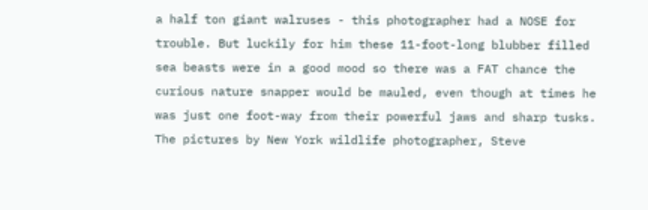a half ton giant walruses - this photographer had a NOSE for trouble. But luckily for him these 11-foot-long blubber filled sea beasts were in a good mood so there was a FAT chance the curious nature snapper would be mauled, even though at times he was just one foot-way from their powerful jaws and sharp tusks. The pictures by New York wildlife photographer, Steve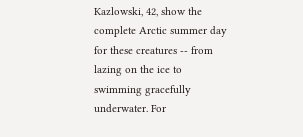Kazlowski, 42, show the complete Arctic summer day for these creatures -- from lazing on the ice to swimming gracefully underwater. For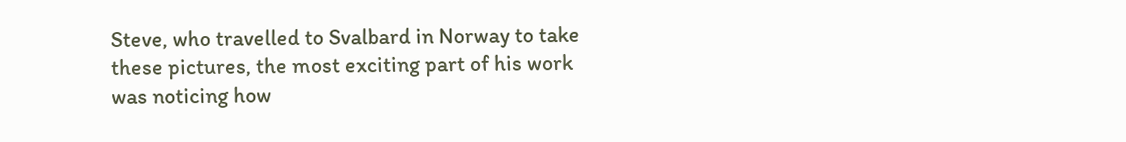Steve, who travelled to Svalbard in Norway to take these pictures, the most exciting part of his work was noticing how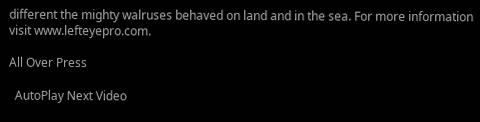different the mighty walruses behaved on land and in the sea. For more information visit www.lefteyepro.com.

All Over Press

  AutoPlay Next Video